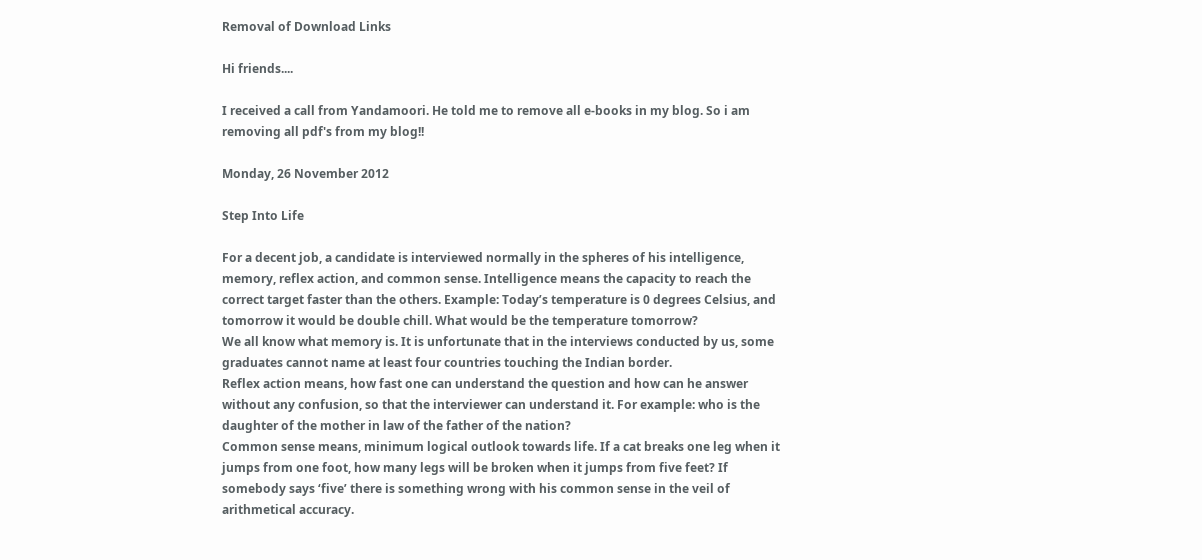Removal of Download Links

Hi friends....

I received a call from Yandamoori. He told me to remove all e-books in my blog. So i am removing all pdf's from my blog!!

Monday, 26 November 2012

Step Into Life

For a decent job, a candidate is interviewed normally in the spheres of his intelligence, memory, reflex action, and common sense. Intelligence means the capacity to reach the correct target faster than the others. Example: Today’s temperature is 0 degrees Celsius, and tomorrow it would be double chill. What would be the temperature tomorrow?
We all know what memory is. It is unfortunate that in the interviews conducted by us, some graduates cannot name at least four countries touching the Indian border.
Reflex action means, how fast one can understand the question and how can he answer without any confusion, so that the interviewer can understand it. For example: who is the daughter of the mother in law of the father of the nation?
Common sense means, minimum logical outlook towards life. If a cat breaks one leg when it jumps from one foot, how many legs will be broken when it jumps from five feet? If somebody says ‘five’ there is something wrong with his common sense in the veil of arithmetical accuracy.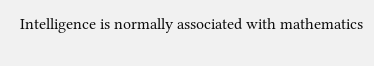Intelligence is normally associated with mathematics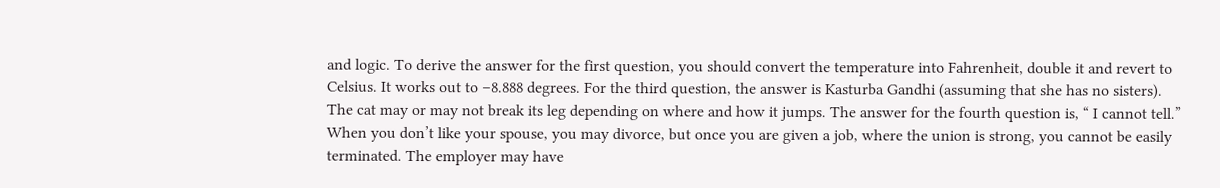and logic. To derive the answer for the first question, you should convert the temperature into Fahrenheit, double it and revert to Celsius. It works out to –8.888 degrees. For the third question, the answer is Kasturba Gandhi (assuming that she has no sisters).
The cat may or may not break its leg depending on where and how it jumps. The answer for the fourth question is, “ I cannot tell.”
When you don’t like your spouse, you may divorce, but once you are given a job, where the union is strong, you cannot be easily terminated. The employer may have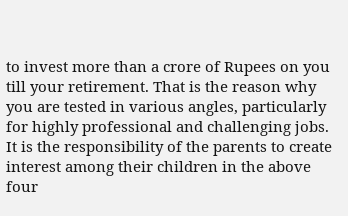to invest more than a crore of Rupees on you till your retirement. That is the reason why you are tested in various angles, particularly for highly professional and challenging jobs. It is the responsibility of the parents to create interest among their children in the above four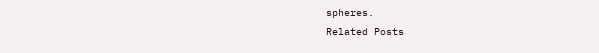spheres.
Related Posts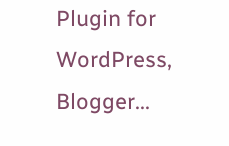Plugin for WordPress, Blogger...